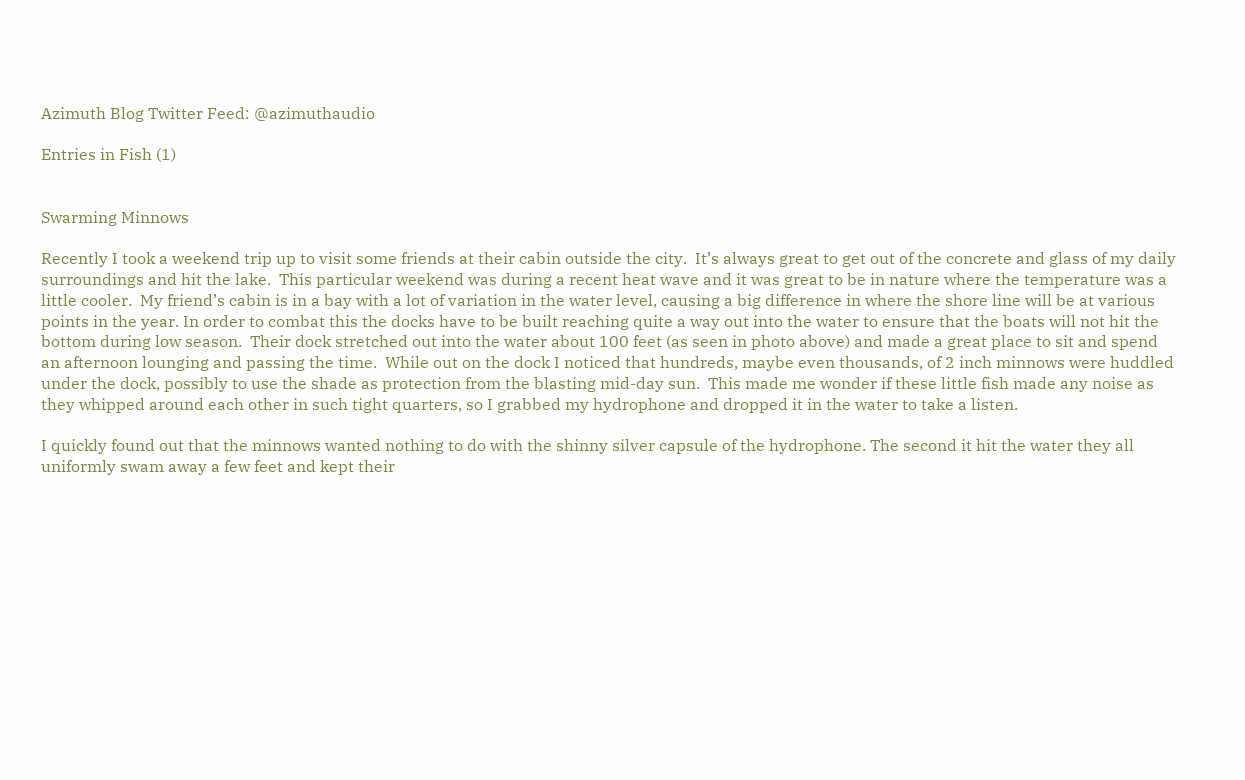Azimuth Blog Twitter Feed: @azimuthaudio

Entries in Fish (1)


Swarming Minnows

Recently I took a weekend trip up to visit some friends at their cabin outside the city.  It’s always great to get out of the concrete and glass of my daily surroundings and hit the lake.  This particular weekend was during a recent heat wave and it was great to be in nature where the temperature was a little cooler.  My friend’s cabin is in a bay with a lot of variation in the water level, causing a big difference in where the shore line will be at various points in the year. In order to combat this the docks have to be built reaching quite a way out into the water to ensure that the boats will not hit the bottom during low season.  Their dock stretched out into the water about 100 feet (as seen in photo above) and made a great place to sit and spend an afternoon lounging and passing the time.  While out on the dock I noticed that hundreds, maybe even thousands, of 2 inch minnows were huddled under the dock, possibly to use the shade as protection from the blasting mid-day sun.  This made me wonder if these little fish made any noise as they whipped around each other in such tight quarters, so I grabbed my hydrophone and dropped it in the water to take a listen.

I quickly found out that the minnows wanted nothing to do with the shinny silver capsule of the hydrophone. The second it hit the water they all uniformly swam away a few feet and kept their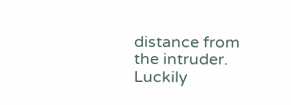distance from the intruder.  Luckily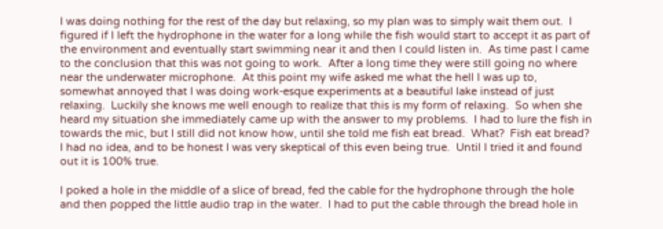I was doing nothing for the rest of the day but relaxing, so my plan was to simply wait them out.  I figured if I left the hydrophone in the water for a long while the fish would start to accept it as part of the environment and eventually start swimming near it and then I could listen in.  As time past I came to the conclusion that this was not going to work.  After a long time they were still going no where near the underwater microphone.  At this point my wife asked me what the hell I was up to, somewhat annoyed that I was doing work-esque experiments at a beautiful lake instead of just relaxing.  Luckily she knows me well enough to realize that this is my form of relaxing.  So when she heard my situation she immediately came up with the answer to my problems.  I had to lure the fish in towards the mic, but I still did not know how, until she told me fish eat bread.  What?  Fish eat bread?  I had no idea, and to be honest I was very skeptical of this even being true.  Until I tried it and found out it is 100% true.

I poked a hole in the middle of a slice of bread, fed the cable for the hydrophone through the hole and then popped the little audio trap in the water.  I had to put the cable through the bread hole in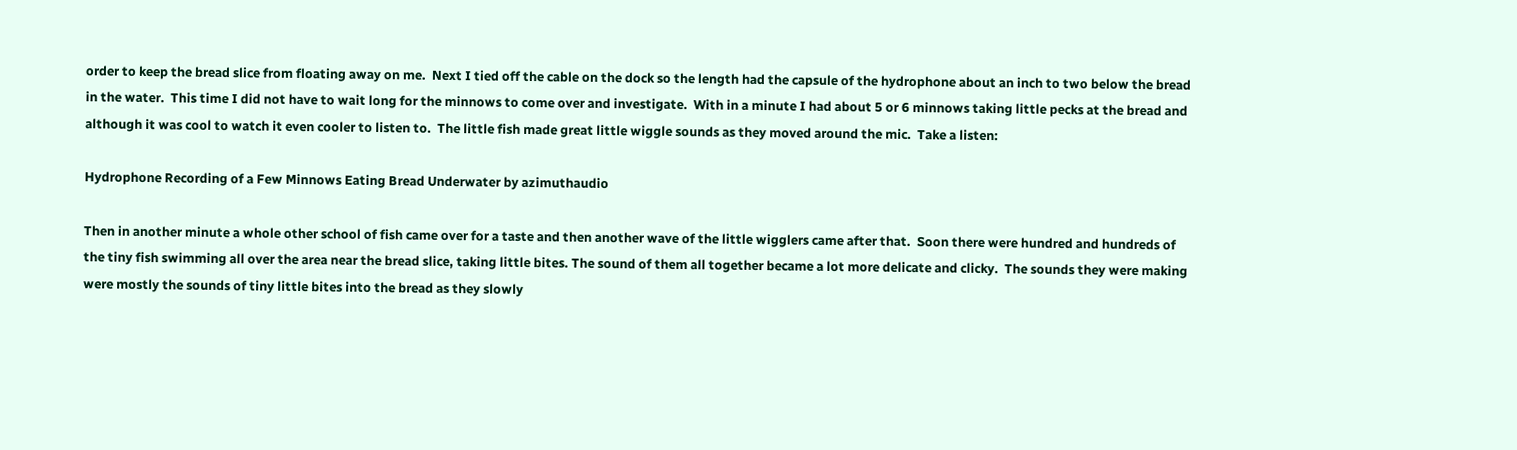order to keep the bread slice from floating away on me.  Next I tied off the cable on the dock so the length had the capsule of the hydrophone about an inch to two below the bread in the water.  This time I did not have to wait long for the minnows to come over and investigate.  With in a minute I had about 5 or 6 minnows taking little pecks at the bread and although it was cool to watch it even cooler to listen to.  The little fish made great little wiggle sounds as they moved around the mic.  Take a listen:

Hydrophone Recording of a Few Minnows Eating Bread Underwater by azimuthaudio

Then in another minute a whole other school of fish came over for a taste and then another wave of the little wigglers came after that.  Soon there were hundred and hundreds of the tiny fish swimming all over the area near the bread slice, taking little bites. The sound of them all together became a lot more delicate and clicky.  The sounds they were making were mostly the sounds of tiny little bites into the bread as they slowly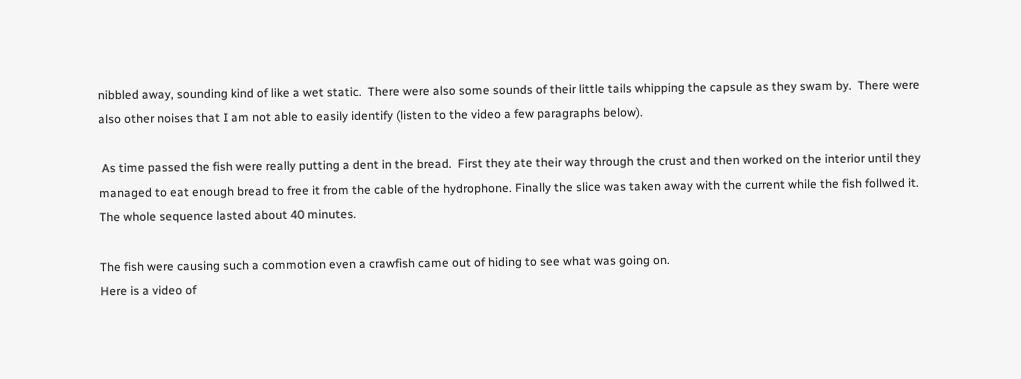nibbled away, sounding kind of like a wet static.  There were also some sounds of their little tails whipping the capsule as they swam by.  There were also other noises that I am not able to easily identify (listen to the video a few paragraphs below).

 As time passed the fish were really putting a dent in the bread.  First they ate their way through the crust and then worked on the interior until they managed to eat enough bread to free it from the cable of the hydrophone. Finally the slice was taken away with the current while the fish follwed it. The whole sequence lasted about 40 minutes.

The fish were causing such a commotion even a crawfish came out of hiding to see what was going on.
Here is a video of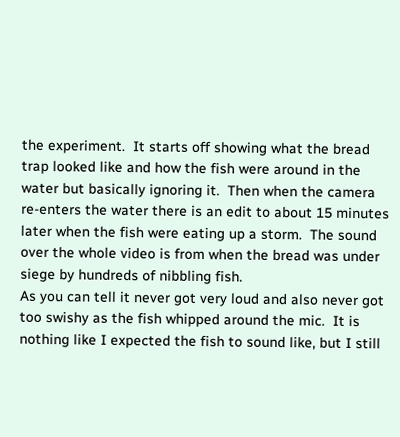the experiment.  It starts off showing what the bread trap looked like and how the fish were around in the water but basically ignoring it.  Then when the camera re-enters the water there is an edit to about 15 minutes later when the fish were eating up a storm.  The sound over the whole video is from when the bread was under siege by hundreds of nibbling fish.
As you can tell it never got very loud and also never got too swishy as the fish whipped around the mic.  It is nothing like I expected the fish to sound like, but I still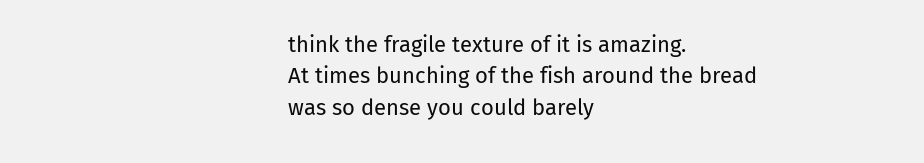think the fragile texture of it is amazing.
At times bunching of the fish around the bread was so dense you could barely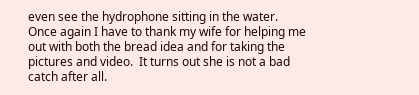even see the hydrophone sitting in the water.
Once again I have to thank my wife for helping me out with both the bread idea and for taking the pictures and video.  It turns out she is not a bad catch after all.